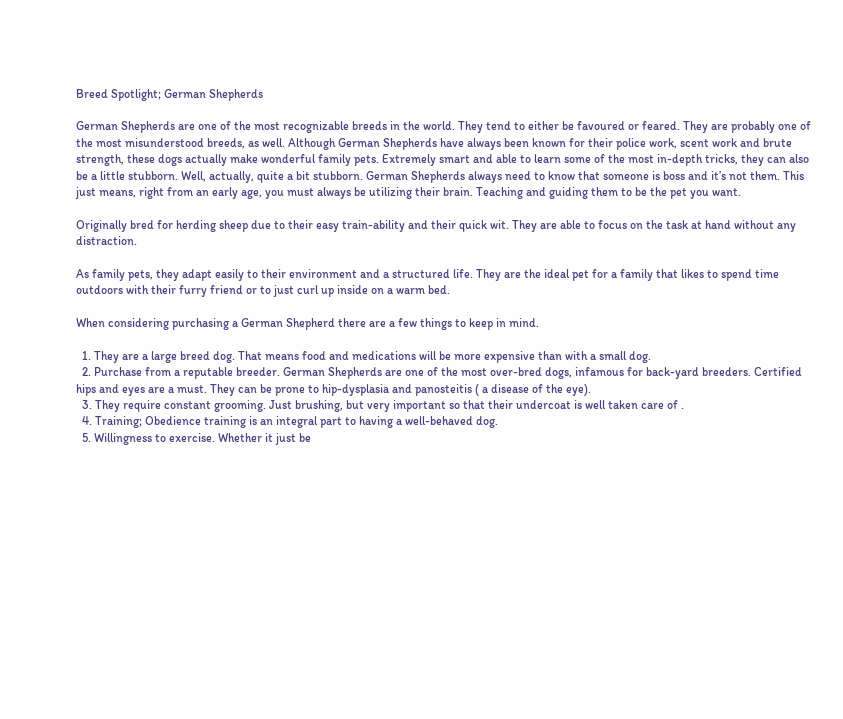Breed Spotlight; German Shepherds

German Shepherds are one of the most recognizable breeds in the world. They tend to either be favoured or feared. They are probably one of the most misunderstood breeds, as well. Although German Shepherds have always been known for their police work, scent work and brute strength, these dogs actually make wonderful family pets. Extremely smart and able to learn some of the most in-depth tricks, they can also be a little stubborn. Well, actually, quite a bit stubborn. German Shepherds always need to know that someone is boss and it’s not them. This just means, right from an early age, you must always be utilizing their brain. Teaching and guiding them to be the pet you want.

Originally bred for herding sheep due to their easy train-ability and their quick wit. They are able to focus on the task at hand without any distraction.

As family pets, they adapt easily to their environment and a structured life. They are the ideal pet for a family that likes to spend time outdoors with their furry friend or to just curl up inside on a warm bed.

When considering purchasing a German Shepherd there are a few things to keep in mind.

  1. They are a large breed dog. That means food and medications will be more expensive than with a small dog.
  2. Purchase from a reputable breeder. German Shepherds are one of the most over-bred dogs, infamous for back-yard breeders. Certified hips and eyes are a must. They can be prone to hip-dysplasia and panosteitis ( a disease of the eye).
  3. They require constant grooming. Just brushing, but very important so that their undercoat is well taken care of .
  4. Training; Obedience training is an integral part to having a well-behaved dog.
  5. Willingness to exercise. Whether it just be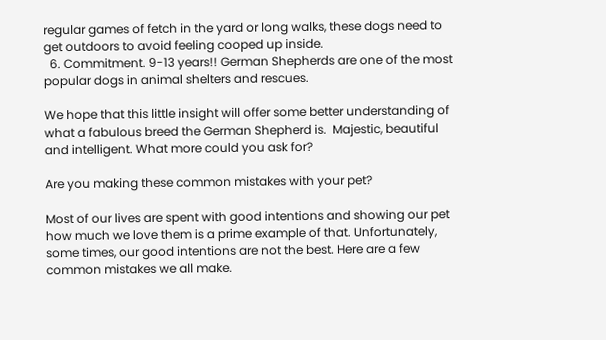regular games of fetch in the yard or long walks, these dogs need to get outdoors to avoid feeling cooped up inside.
  6. Commitment. 9-13 years!! German Shepherds are one of the most popular dogs in animal shelters and rescues.

We hope that this little insight will offer some better understanding of what a fabulous breed the German Shepherd is.  Majestic, beautiful and intelligent. What more could you ask for?

Are you making these common mistakes with your pet?

Most of our lives are spent with good intentions and showing our pet how much we love them is a prime example of that. Unfortunately, some times, our good intentions are not the best. Here are a few common mistakes we all make.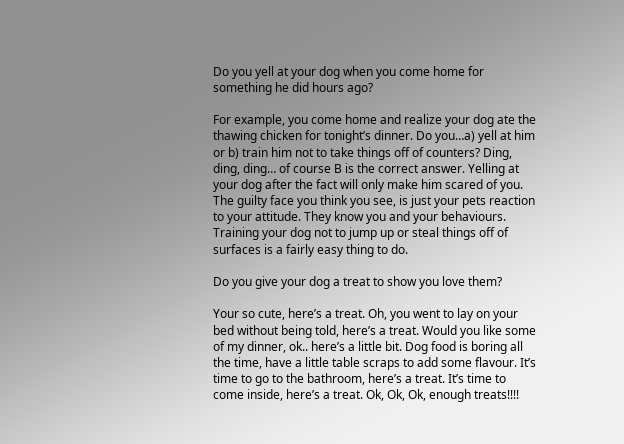Do you yell at your dog when you come home for something he did hours ago?

For example, you come home and realize your dog ate the thawing chicken for tonight’s dinner. Do you…a) yell at him or b) train him not to take things off of counters? Ding, ding, ding… of course B is the correct answer. Yelling at your dog after the fact will only make him scared of you. The guilty face you think you see, is just your pets reaction to your attitude. They know you and your behaviours. Training your dog not to jump up or steal things off of surfaces is a fairly easy thing to do.

Do you give your dog a treat to show you love them?

Your so cute, here’s a treat. Oh, you went to lay on your bed without being told, here’s a treat. Would you like some of my dinner, ok.. here’s a little bit. Dog food is boring all the time, have a little table scraps to add some flavour. It’s time to go to the bathroom, here’s a treat. It’s time to come inside, here’s a treat. Ok, Ok, Ok, enough treats!!!!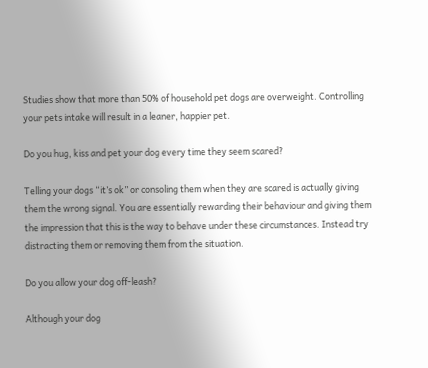Studies show that more than 50% of household pet dogs are overweight. Controlling your pets intake will result in a leaner, happier pet.

Do you hug, kiss and pet your dog every time they seem scared?

Telling your dogs “it’s ok” or consoling them when they are scared is actually giving them the wrong signal. You are essentially rewarding their behaviour and giving them the impression that this is the way to behave under these circumstances. Instead try distracting them or removing them from the situation.

Do you allow your dog off-leash?

Although your dog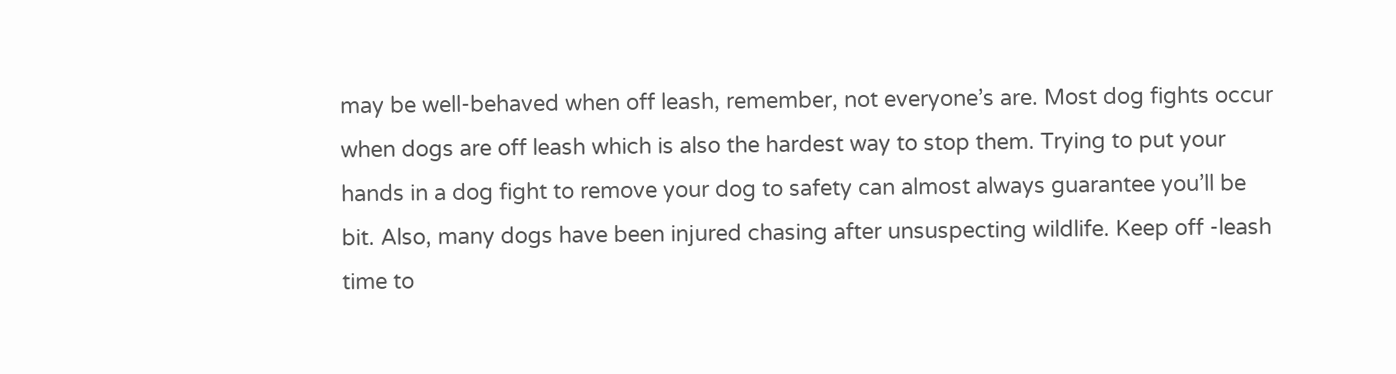may be well-behaved when off leash, remember, not everyone’s are. Most dog fights occur when dogs are off leash which is also the hardest way to stop them. Trying to put your hands in a dog fight to remove your dog to safety can almost always guarantee you’ll be bit. Also, many dogs have been injured chasing after unsuspecting wildlife. Keep off -leash time to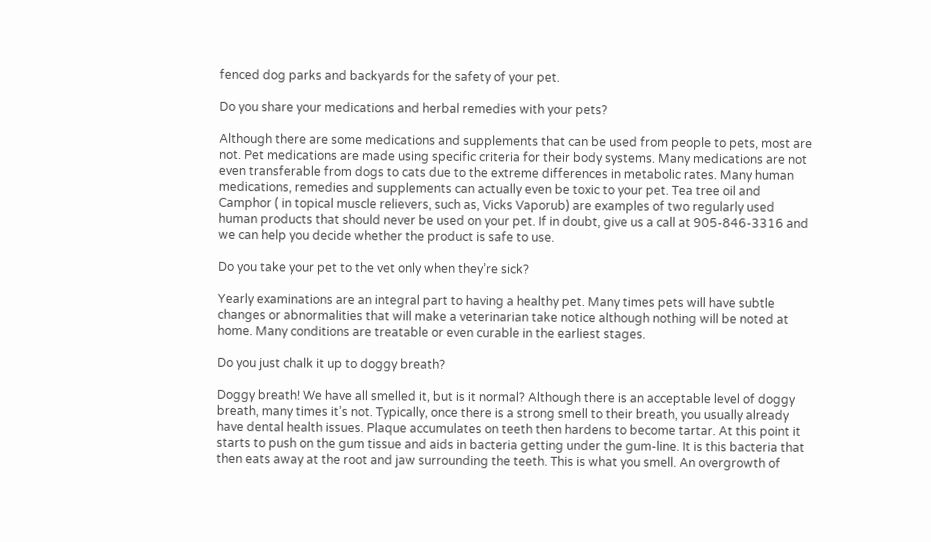fenced dog parks and backyards for the safety of your pet.

Do you share your medications and herbal remedies with your pets?

Although there are some medications and supplements that can be used from people to pets, most are not. Pet medications are made using specific criteria for their body systems. Many medications are not even transferable from dogs to cats due to the extreme differences in metabolic rates. Many human medications, remedies and supplements can actually even be toxic to your pet. Tea tree oil and Camphor ( in topical muscle relievers, such as, Vicks Vaporub) are examples of two regularly used human products that should never be used on your pet. If in doubt, give us a call at 905-846-3316 and we can help you decide whether the product is safe to use.

Do you take your pet to the vet only when they’re sick?

Yearly examinations are an integral part to having a healthy pet. Many times pets will have subtle changes or abnormalities that will make a veterinarian take notice although nothing will be noted at home. Many conditions are treatable or even curable in the earliest stages.

Do you just chalk it up to doggy breath?

Doggy breath! We have all smelled it, but is it normal? Although there is an acceptable level of doggy breath, many times it’s not. Typically, once there is a strong smell to their breath, you usually already have dental health issues. Plaque accumulates on teeth then hardens to become tartar. At this point it starts to push on the gum tissue and aids in bacteria getting under the gum-line. It is this bacteria that then eats away at the root and jaw surrounding the teeth. This is what you smell. An overgrowth of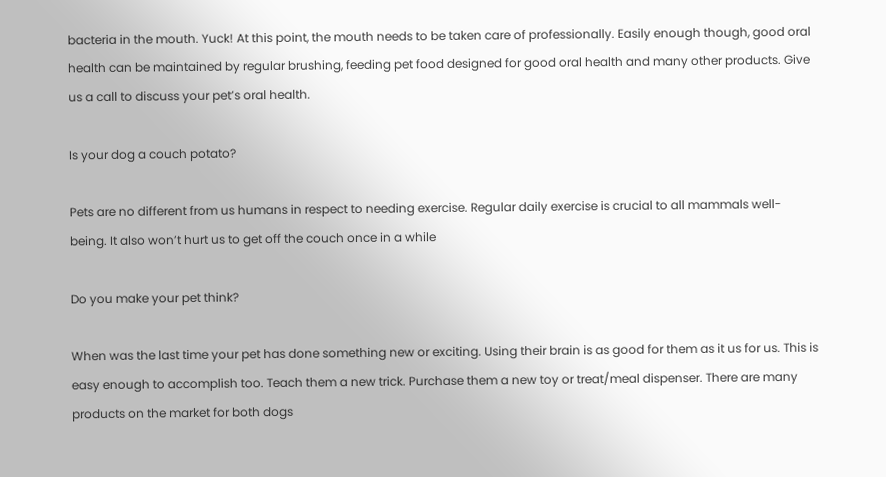bacteria in the mouth. Yuck! At this point, the mouth needs to be taken care of professionally. Easily enough though, good oral health can be maintained by regular brushing, feeding pet food designed for good oral health and many other products. Give us a call to discuss your pet’s oral health.

Is your dog a couch potato?

Pets are no different from us humans in respect to needing exercise. Regular daily exercise is crucial to all mammals well-being. It also won’t hurt us to get off the couch once in a while

Do you make your pet think?

When was the last time your pet has done something new or exciting. Using their brain is as good for them as it us for us. This is easy enough to accomplish too. Teach them a new trick. Purchase them a new toy or treat/meal dispenser. There are many products on the market for both dogs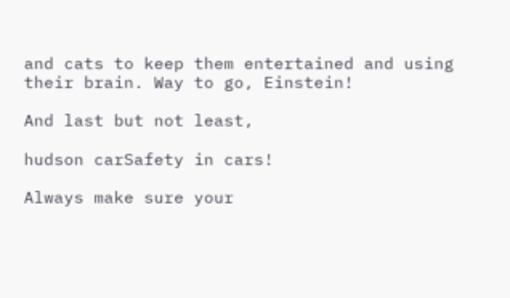and cats to keep them entertained and using their brain. Way to go, Einstein!

And last but not least,

hudson carSafety in cars!

Always make sure your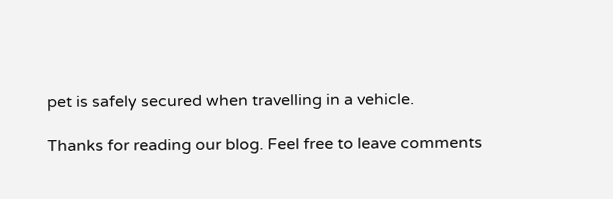pet is safely secured when travelling in a vehicle.

Thanks for reading our blog. Feel free to leave comments